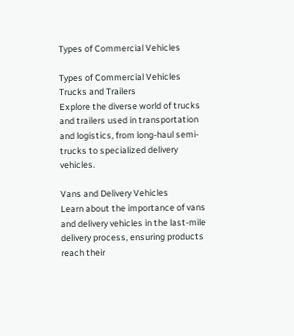Types of Commercial Vehicles

Types of Commercial Vehicles
Trucks and Trailers
Explore the diverse world of trucks and trailers used in transportation and logistics, from long-haul semi-trucks to specialized delivery vehicles.

Vans and Delivery Vehicles
Learn about the importance of vans and delivery vehicles in the last-mile delivery process, ensuring products reach their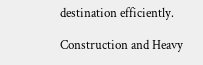destination efficiently.

Construction and Heavy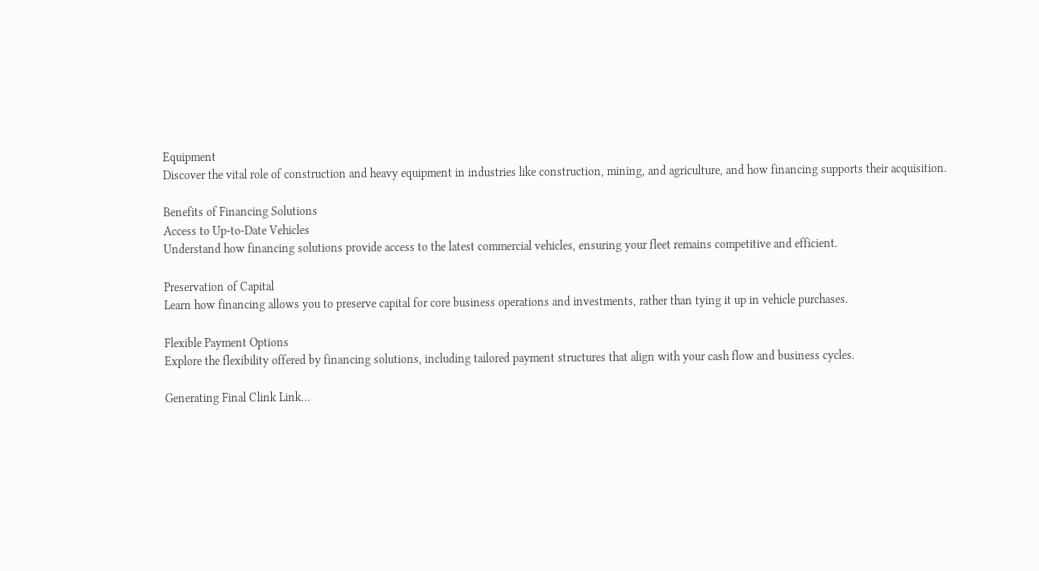Equipment
Discover the vital role of construction and heavy equipment in industries like construction, mining, and agriculture, and how financing supports their acquisition.

Benefits of Financing Solutions
Access to Up-to-Date Vehicles
Understand how financing solutions provide access to the latest commercial vehicles, ensuring your fleet remains competitive and efficient.

Preservation of Capital
Learn how financing allows you to preserve capital for core business operations and investments, rather than tying it up in vehicle purchases.

Flexible Payment Options
Explore the flexibility offered by financing solutions, including tailored payment structures that align with your cash flow and business cycles.

Generating Final Clink Link…